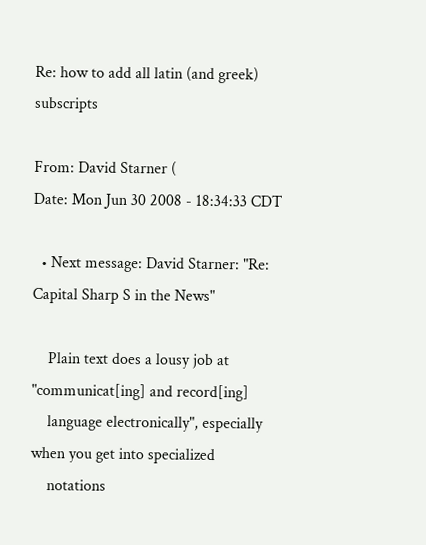Re: how to add all latin (and greek) subscripts

From: David Starner (
Date: Mon Jun 30 2008 - 18:34:33 CDT

  • Next message: David Starner: "Re: Capital Sharp S in the News"

    Plain text does a lousy job at "communicat[ing] and record[ing]
    language electronically", especially when you get into specialized
    notations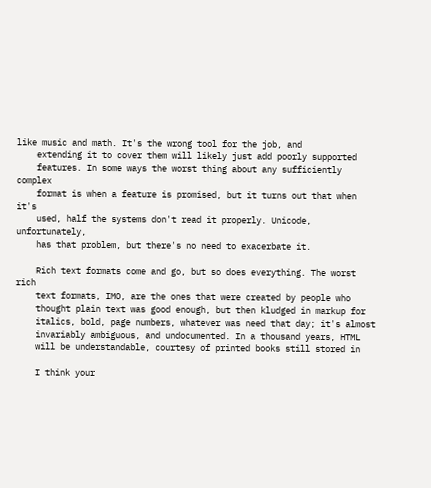like music and math. It's the wrong tool for the job, and
    extending it to cover them will likely just add poorly supported
    features. In some ways the worst thing about any sufficiently complex
    format is when a feature is promised, but it turns out that when it's
    used, half the systems don't read it properly. Unicode, unfortunately,
    has that problem, but there's no need to exacerbate it.

    Rich text formats come and go, but so does everything. The worst rich
    text formats, IMO, are the ones that were created by people who
    thought plain text was good enough, but then kludged in markup for
    italics, bold, page numbers, whatever was need that day; it's almost
    invariably ambiguous, and undocumented. In a thousand years, HTML
    will be understandable, courtesy of printed books still stored in

    I think your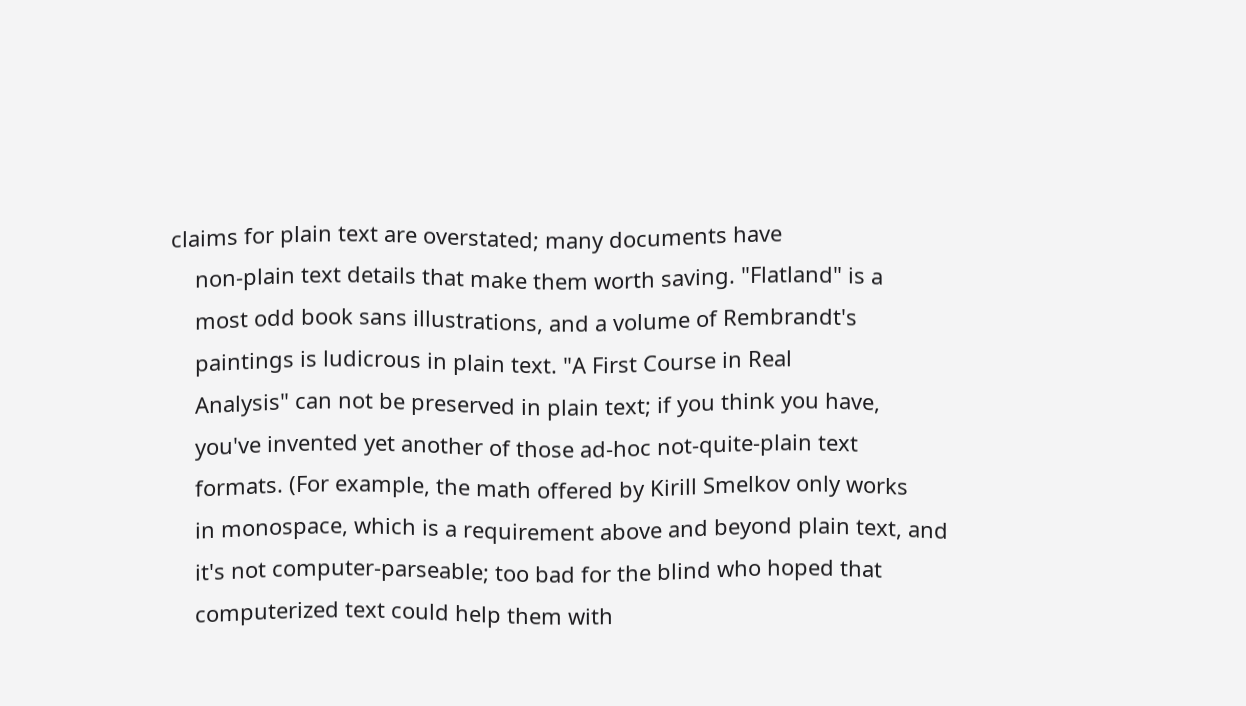claims for plain text are overstated; many documents have
    non-plain text details that make them worth saving. "Flatland" is a
    most odd book sans illustrations, and a volume of Rembrandt's
    paintings is ludicrous in plain text. "A First Course in Real
    Analysis" can not be preserved in plain text; if you think you have,
    you've invented yet another of those ad-hoc not-quite-plain text
    formats. (For example, the math offered by Kirill Smelkov only works
    in monospace, which is a requirement above and beyond plain text, and
    it's not computer-parseable; too bad for the blind who hoped that
    computerized text could help them with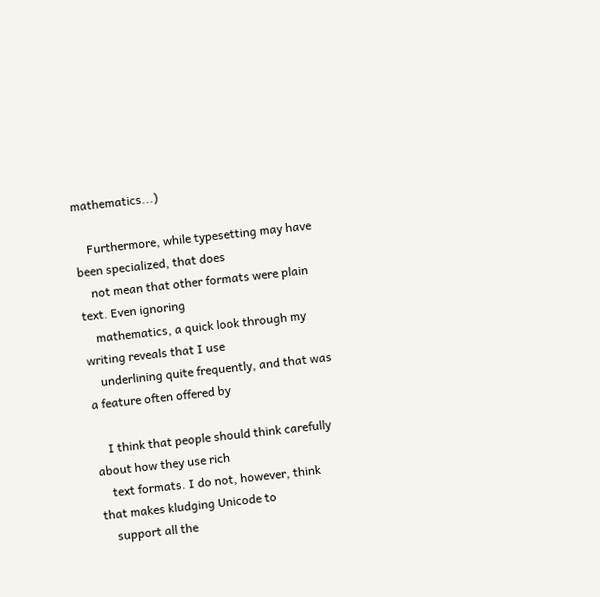mathematics...)

    Furthermore, while typesetting may have been specialized, that does
    not mean that other formats were plain text. Even ignoring
    mathematics, a quick look through my writing reveals that I use
    underlining quite frequently, and that was a feature often offered by

    I think that people should think carefully about how they use rich
    text formats. I do not, however, think that makes kludging Unicode to
    support all the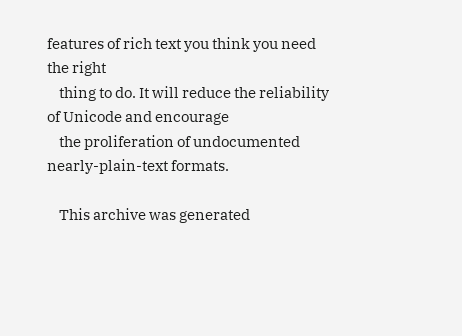features of rich text you think you need the right
    thing to do. It will reduce the reliability of Unicode and encourage
    the proliferation of undocumented nearly-plain-text formats.

    This archive was generated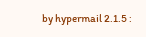by hypermail 2.1.5 :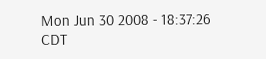Mon Jun 30 2008 - 18:37:26 CDT